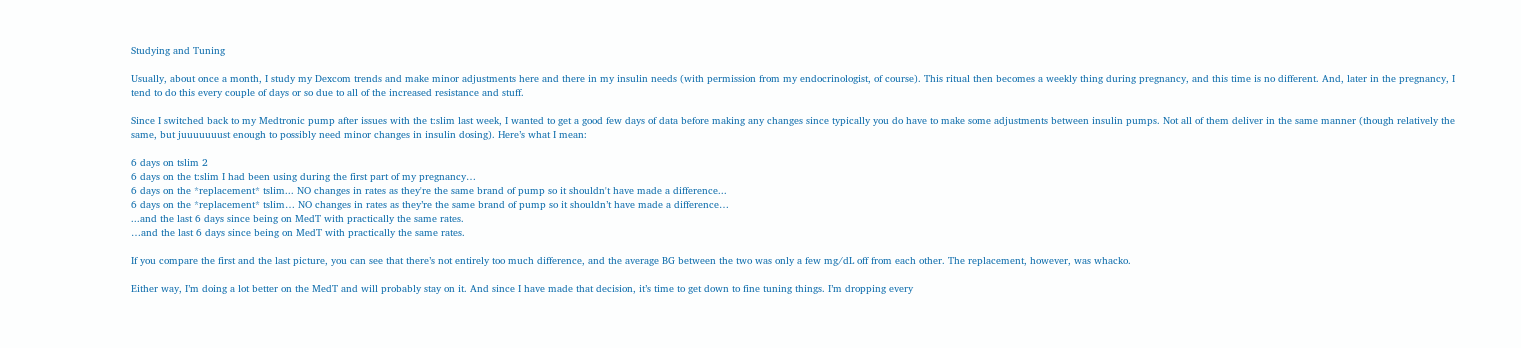Studying and Tuning

Usually, about once a month, I study my Dexcom trends and make minor adjustments here and there in my insulin needs (with permission from my endocrinologist, of course). This ritual then becomes a weekly thing during pregnancy, and this time is no different. And, later in the pregnancy, I tend to do this every couple of days or so due to all of the increased resistance and stuff.

Since I switched back to my Medtronic pump after issues with the t:slim last week, I wanted to get a good few days of data before making any changes since typically you do have to make some adjustments between insulin pumps. Not all of them deliver in the same manner (though relatively the same, but juuuuuuust enough to possibly need minor changes in insulin dosing). Here’s what I mean:

6 days on tslim 2
6 days on the t:slim I had been using during the first part of my pregnancy…
6 days on the *replacement* tslim... NO changes in rates as they're the same brand of pump so it shouldn't have made a difference...
6 days on the *replacement* tslim… NO changes in rates as they’re the same brand of pump so it shouldn’t have made a difference…
...and the last 6 days since being on MedT with practically the same rates.
…and the last 6 days since being on MedT with practically the same rates.

If you compare the first and the last picture, you can see that there’s not entirely too much difference, and the average BG between the two was only a few mg/dL off from each other. The replacement, however, was whacko.

Either way, I’m doing a lot better on the MedT and will probably stay on it. And since I have made that decision, it’s time to get down to fine tuning things. I’m dropping every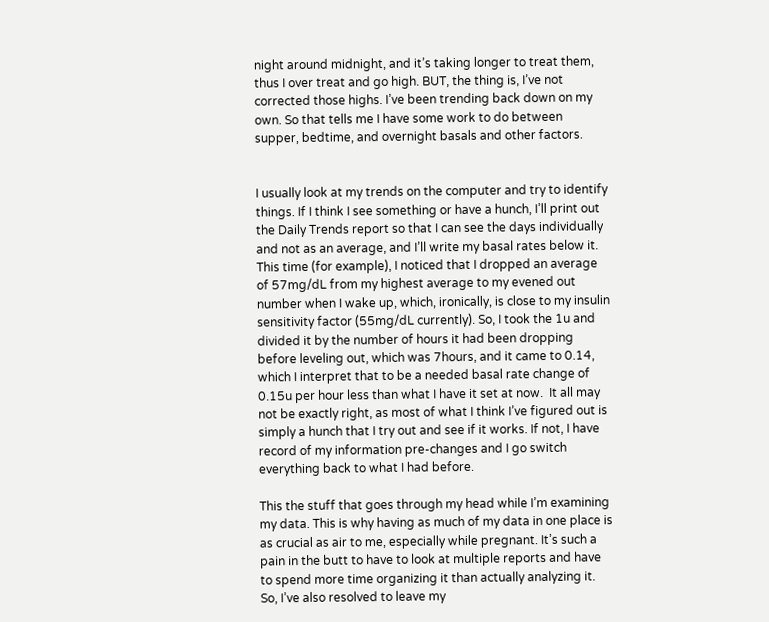night around midnight, and it’s taking longer to treat them, thus I over treat and go high. BUT, the thing is, I’ve not corrected those highs. I’ve been trending back down on my own. So that tells me I have some work to do between supper, bedtime, and overnight basals and other factors.


I usually look at my trends on the computer and try to identify things. If I think I see something or have a hunch, I’ll print out the Daily Trends report so that I can see the days individually and not as an average, and I’ll write my basal rates below it. This time (for example), I noticed that I dropped an average of 57mg/dL from my highest average to my evened out number when I wake up, which, ironically, is close to my insulin sensitivity factor (55mg/dL currently). So, I took the 1u and divided it by the number of hours it had been dropping  before leveling out, which was 7hours, and it came to 0.14, which I interpret that to be a needed basal rate change of 0.15u per hour less than what I have it set at now.  It all may not be exactly right, as most of what I think I’ve figured out is simply a hunch that I try out and see if it works. If not, I have record of my information pre-changes and I go switch everything back to what I had before.

This the stuff that goes through my head while I’m examining my data. This is why having as much of my data in one place is as crucial as air to me, especially while pregnant. It’s such a pain in the butt to have to look at multiple reports and have to spend more time organizing it than actually analyzing it. So, I’ve also resolved to leave my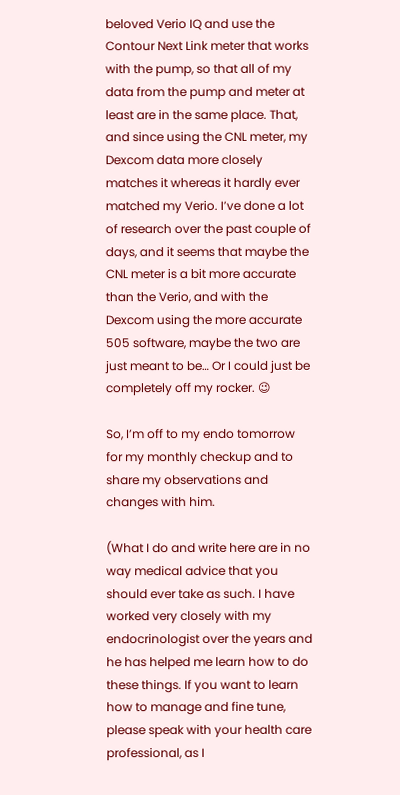beloved Verio IQ and use the Contour Next Link meter that works with the pump, so that all of my data from the pump and meter at least are in the same place. That, and since using the CNL meter, my Dexcom data more closely matches it whereas it hardly ever matched my Verio. I’ve done a lot of research over the past couple of days, and it seems that maybe the CNL meter is a bit more accurate than the Verio, and with the Dexcom using the more accurate 505 software, maybe the two are just meant to be… Or I could just be completely off my rocker. 😉

So, I’m off to my endo tomorrow for my monthly checkup and to share my observations and changes with him.

(What I do and write here are in no way medical advice that you should ever take as such. I have worked very closely with my endocrinologist over the years and he has helped me learn how to do these things. If you want to learn how to manage and fine tune, please speak with your health care professional, as I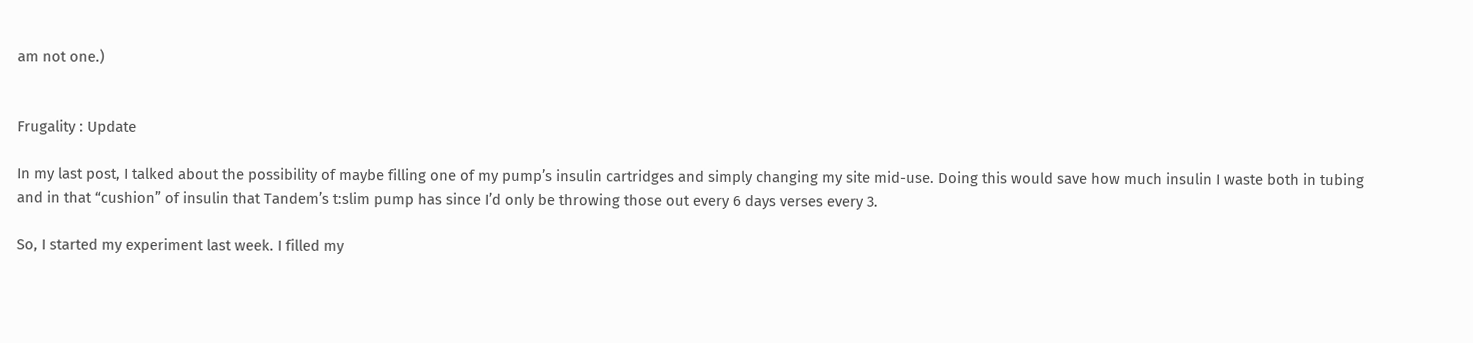am not one.)


Frugality : Update

In my last post, I talked about the possibility of maybe filling one of my pump’s insulin cartridges and simply changing my site mid-use. Doing this would save how much insulin I waste both in tubing and in that “cushion” of insulin that Tandem’s t:slim pump has since I’d only be throwing those out every 6 days verses every 3.

So, I started my experiment last week. I filled my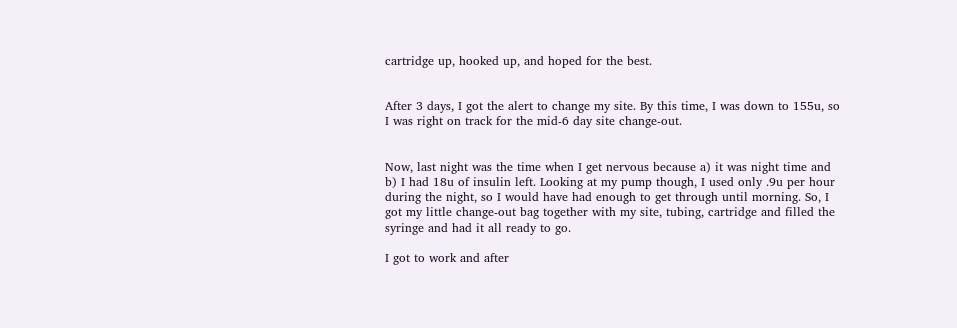cartridge up, hooked up, and hoped for the best.


After 3 days, I got the alert to change my site. By this time, I was down to 155u, so I was right on track for the mid-6 day site change-out.


Now, last night was the time when I get nervous because a) it was night time and b) I had 18u of insulin left. Looking at my pump though, I used only .9u per hour during the night, so I would have had enough to get through until morning. So, I got my little change-out bag together with my site, tubing, cartridge and filled the syringe and had it all ready to go.

I got to work and after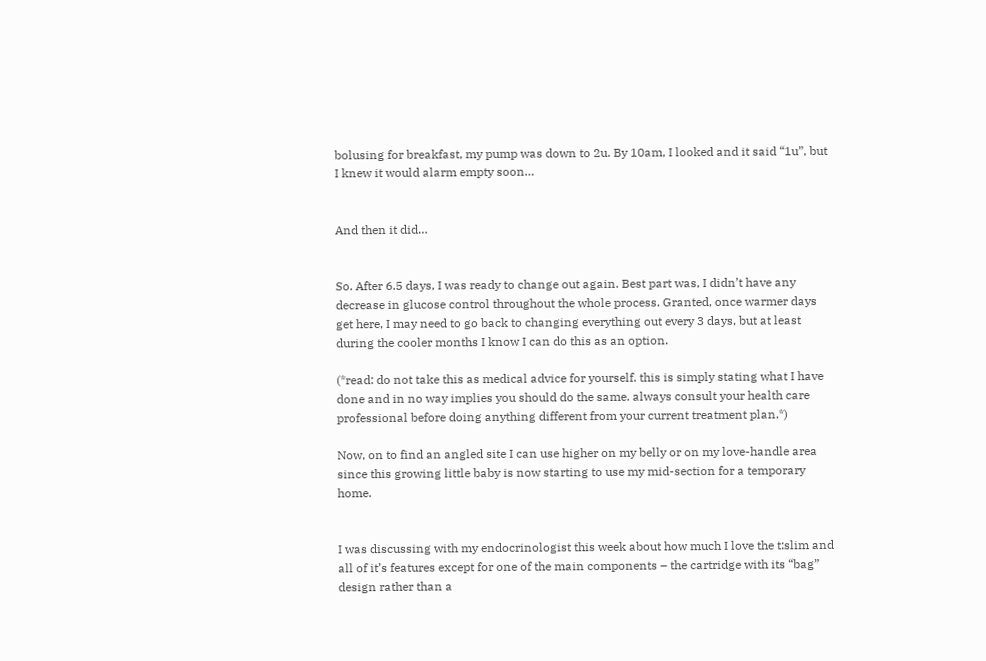bolusing for breakfast, my pump was down to 2u. By 10am, I looked and it said “1u”, but I knew it would alarm empty soon…


And then it did…


So. After 6.5 days, I was ready to change out again. Best part was, I didn’t have any decrease in glucose control throughout the whole process. Granted, once warmer days get here, I may need to go back to changing everything out every 3 days, but at least during the cooler months I know I can do this as an option.

(*read: do not take this as medical advice for yourself. this is simply stating what I have done and in no way implies you should do the same. always consult your health care professional before doing anything different from your current treatment plan.*)

Now, on to find an angled site I can use higher on my belly or on my love-handle area since this growing little baby is now starting to use my mid-section for a temporary home.


I was discussing with my endocrinologist this week about how much I love the t:slim and all of it’s features except for one of the main components – the cartridge with its “bag” design rather than a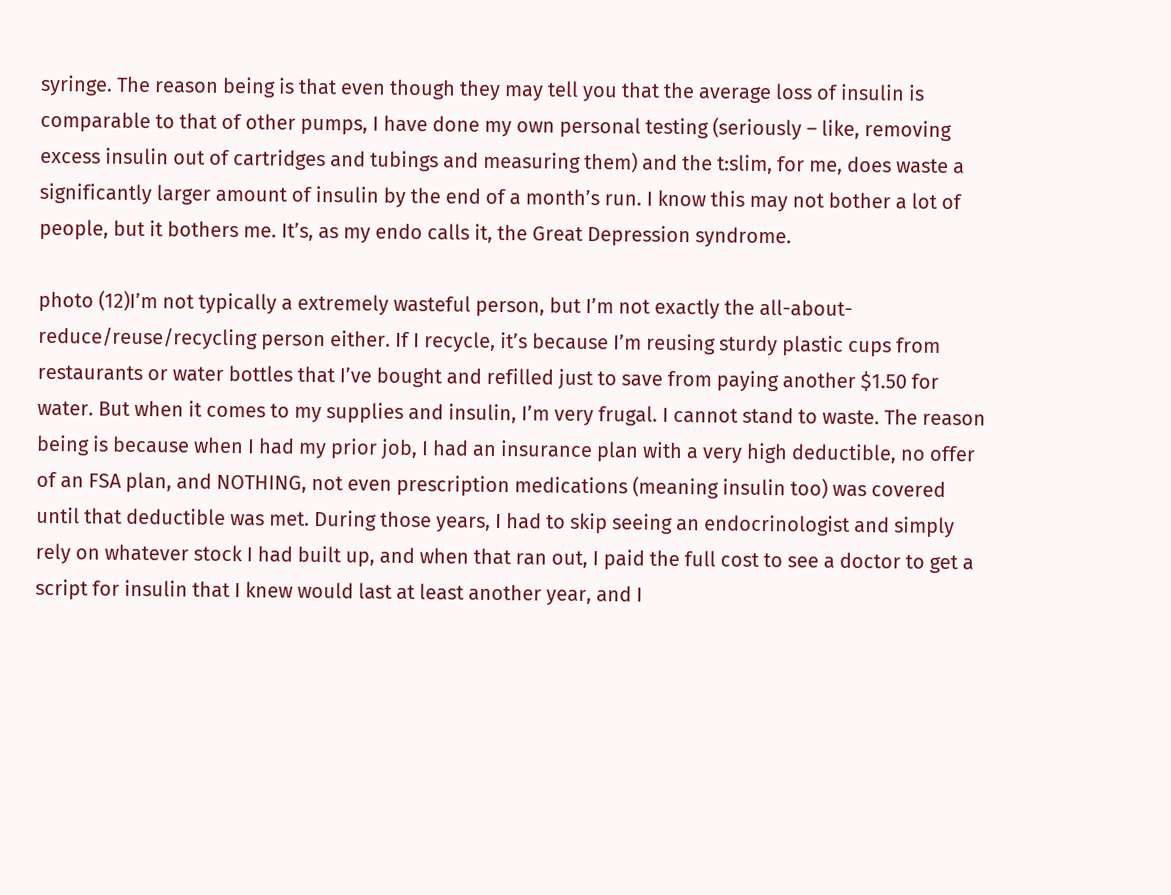syringe. The reason being is that even though they may tell you that the average loss of insulin is comparable to that of other pumps, I have done my own personal testing (seriously – like, removing excess insulin out of cartridges and tubings and measuring them) and the t:slim, for me, does waste a significantly larger amount of insulin by the end of a month’s run. I know this may not bother a lot of people, but it bothers me. It’s, as my endo calls it, the Great Depression syndrome.

photo (12)I’m not typically a extremely wasteful person, but I’m not exactly the all-about-reduce/reuse/recycling person either. If I recycle, it’s because I’m reusing sturdy plastic cups from restaurants or water bottles that I’ve bought and refilled just to save from paying another $1.50 for water. But when it comes to my supplies and insulin, I’m very frugal. I cannot stand to waste. The reason being is because when I had my prior job, I had an insurance plan with a very high deductible, no offer of an FSA plan, and NOTHING, not even prescription medications (meaning insulin too) was covered until that deductible was met. During those years, I had to skip seeing an endocrinologist and simply rely on whatever stock I had built up, and when that ran out, I paid the full cost to see a doctor to get a script for insulin that I knew would last at least another year, and I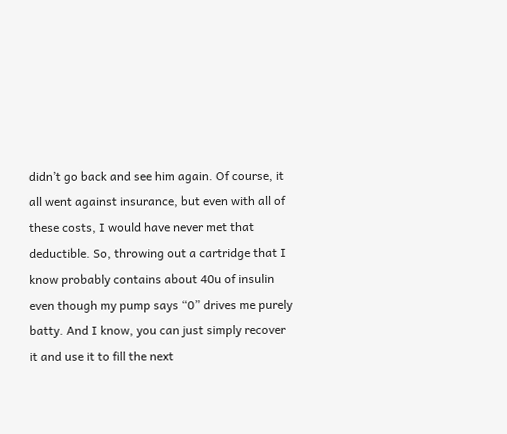didn’t go back and see him again. Of course, it all went against insurance, but even with all of these costs, I would have never met that deductible. So, throwing out a cartridge that I know probably contains about 40u of insulin even though my pump says “0” drives me purely batty. And I know, you can just simply recover it and use it to fill the next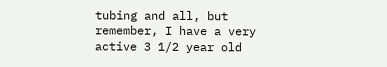tubing and all, but remember, I have a very active 3 1/2 year old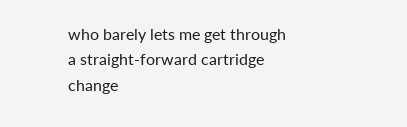who barely lets me get through a straight-forward cartridge change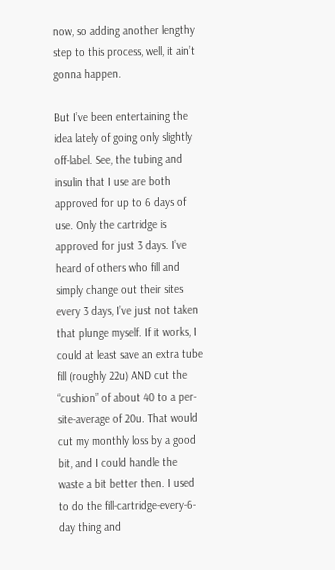now, so adding another lengthy step to this process, well, it ain’t gonna happen.

But I’ve been entertaining the idea lately of going only slightly off-label. See, the tubing and insulin that I use are both approved for up to 6 days of use. Only the cartridge is approved for just 3 days. I’ve heard of others who fill and simply change out their sites every 3 days, I’ve just not taken that plunge myself. If it works, I could at least save an extra tube fill (roughly 22u) AND cut the “cushion” of about 40 to a per-site-average of 20u. That would cut my monthly loss by a good bit, and I could handle the waste a bit better then. I used to do the fill-cartridge-every-6-day thing and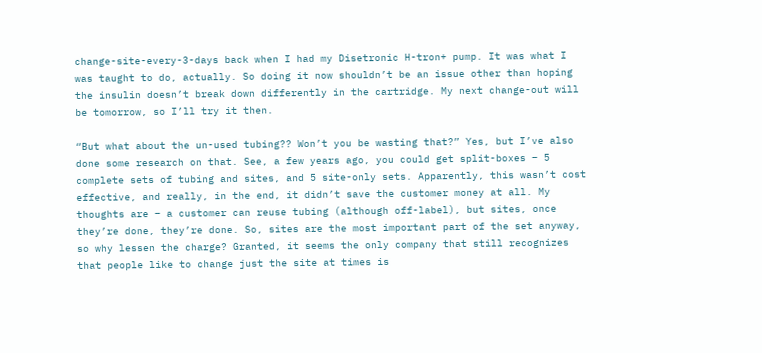change-site-every-3-days back when I had my Disetronic H-tron+ pump. It was what I was taught to do, actually. So doing it now shouldn’t be an issue other than hoping the insulin doesn’t break down differently in the cartridge. My next change-out will be tomorrow, so I’ll try it then.

“But what about the un-used tubing?? Won’t you be wasting that?” Yes, but I’ve also done some research on that. See, a few years ago, you could get split-boxes – 5 complete sets of tubing and sites, and 5 site-only sets. Apparently, this wasn’t cost effective, and really, in the end, it didn’t save the customer money at all. My thoughts are – a customer can reuse tubing (although off-label), but sites, once they’re done, they’re done. So, sites are the most important part of the set anyway, so why lessen the charge? Granted, it seems the only company that still recognizes that people like to change just the site at times is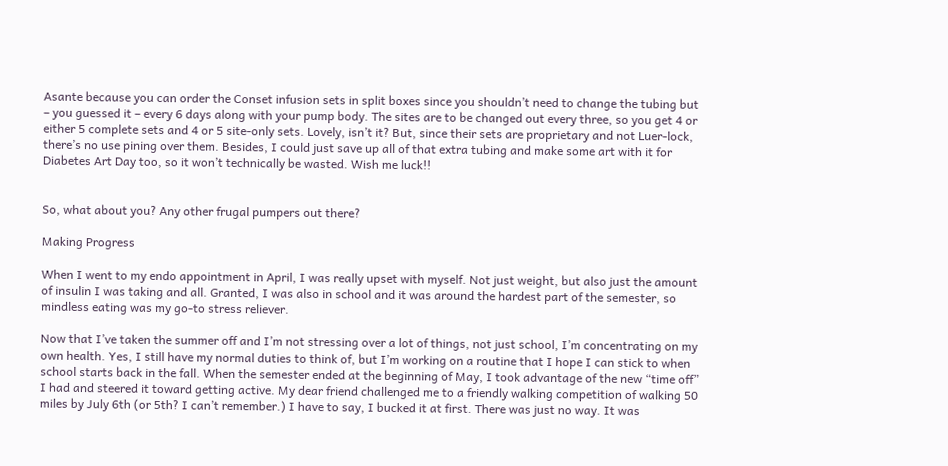Asante because you can order the Conset infusion sets in split boxes since you shouldn’t need to change the tubing but – you guessed it – every 6 days along with your pump body. The sites are to be changed out every three, so you get 4 or either 5 complete sets and 4 or 5 site-only sets. Lovely, isn’t it? But, since their sets are proprietary and not Luer-lock, there’s no use pining over them. Besides, I could just save up all of that extra tubing and make some art with it for Diabetes Art Day too, so it won’t technically be wasted. Wish me luck!!


So, what about you? Any other frugal pumpers out there?

Making Progress

When I went to my endo appointment in April, I was really upset with myself. Not just weight, but also just the amount of insulin I was taking and all. Granted, I was also in school and it was around the hardest part of the semester, so mindless eating was my go-to stress reliever.

Now that I’ve taken the summer off and I’m not stressing over a lot of things, not just school, I’m concentrating on my own health. Yes, I still have my normal duties to think of, but I’m working on a routine that I hope I can stick to when school starts back in the fall. When the semester ended at the beginning of May, I took advantage of the new “time off” I had and steered it toward getting active. My dear friend challenged me to a friendly walking competition of walking 50 miles by July 6th (or 5th? I can’t remember.) I have to say, I bucked it at first. There was just no way. It was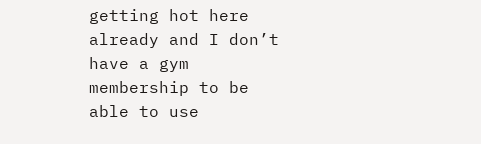getting hot here already and I don’t have a gym membership to be able to use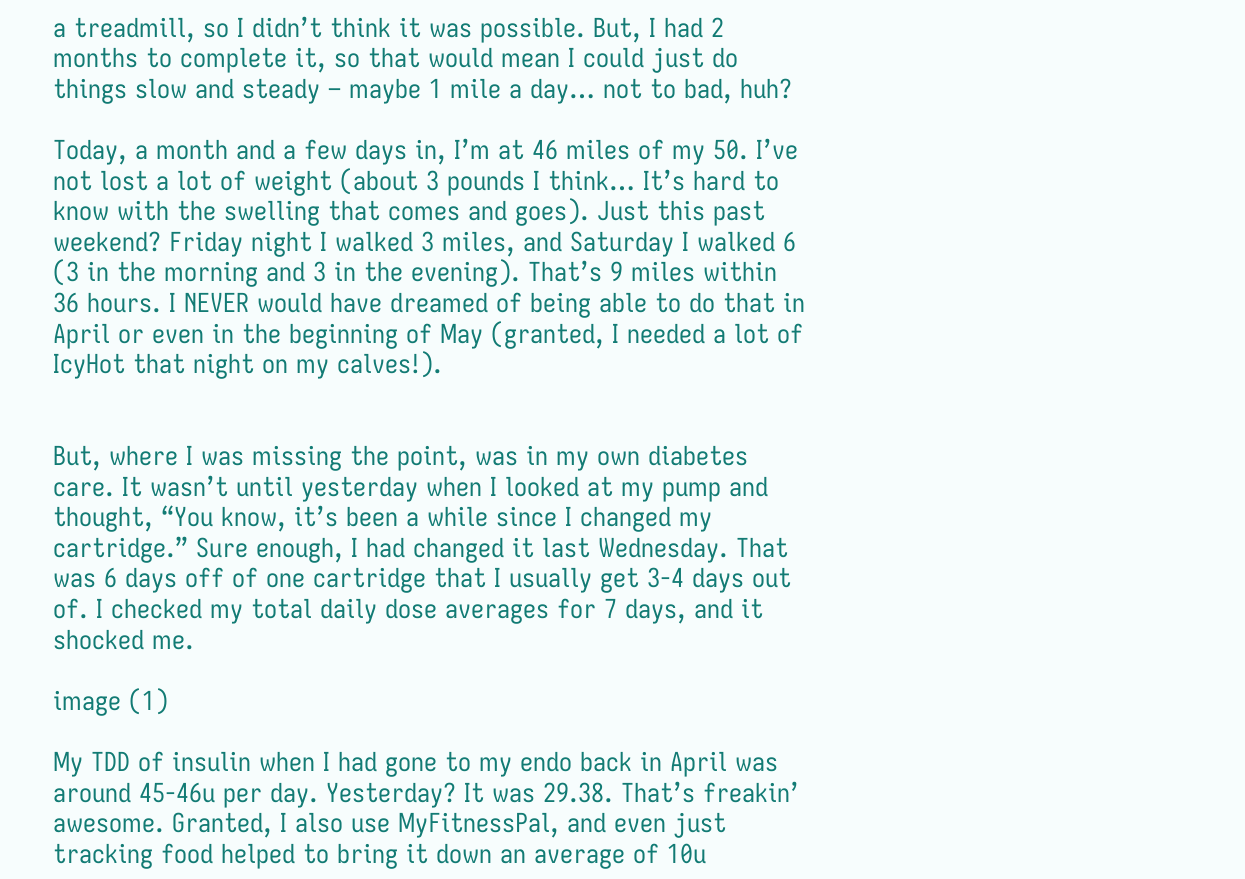a treadmill, so I didn’t think it was possible. But, I had 2 months to complete it, so that would mean I could just do things slow and steady – maybe 1 mile a day… not to bad, huh?

Today, a month and a few days in, I’m at 46 miles of my 50. I’ve not lost a lot of weight (about 3 pounds I think… It’s hard to know with the swelling that comes and goes). Just this past weekend? Friday night I walked 3 miles, and Saturday I walked 6 (3 in the morning and 3 in the evening). That’s 9 miles within 36 hours. I NEVER would have dreamed of being able to do that in April or even in the beginning of May (granted, I needed a lot of IcyHot that night on my calves!).


But, where I was missing the point, was in my own diabetes care. It wasn’t until yesterday when I looked at my pump and thought, “You know, it’s been a while since I changed my cartridge.” Sure enough, I had changed it last Wednesday. That was 6 days off of one cartridge that I usually get 3-4 days out of. I checked my total daily dose averages for 7 days, and it shocked me.

image (1)

My TDD of insulin when I had gone to my endo back in April was around 45-46u per day. Yesterday? It was 29.38. That’s freakin’ awesome. Granted, I also use MyFitnessPal, and even just tracking food helped to bring it down an average of 10u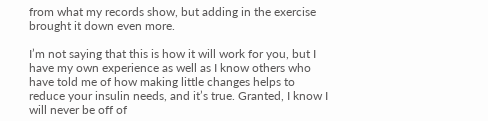from what my records show, but adding in the exercise brought it down even more.

I’m not saying that this is how it will work for you, but I have my own experience as well as I know others who have told me of how making little changes helps to reduce your insulin needs, and it’s true. Granted, I know I will never be off of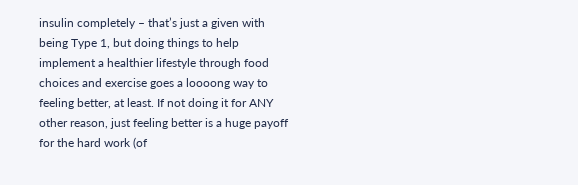insulin completely – that’s just a given with being Type 1, but doing things to help implement a healthier lifestyle through food choices and exercise goes a loooong way to feeling better, at least. If not doing it for ANY other reason, just feeling better is a huge payoff for the hard work (of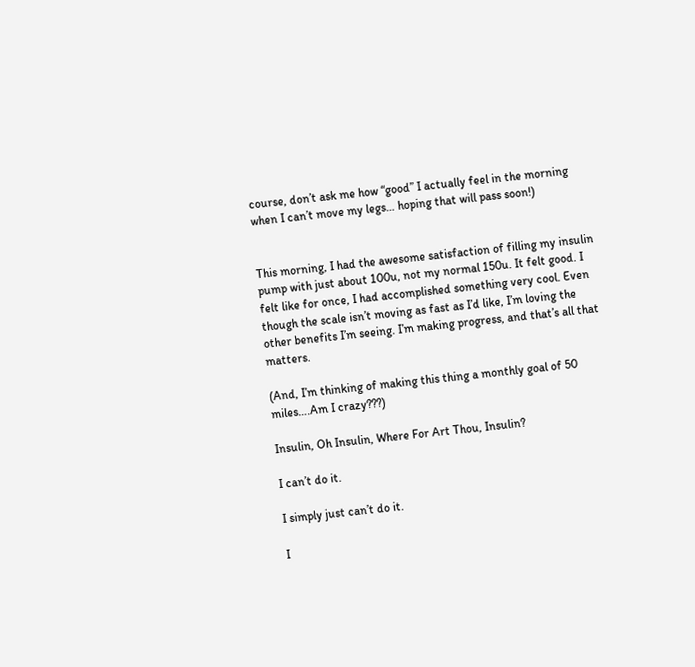course, don’t ask me how “good” I actually feel in the morning when I can’t move my legs… hoping that will pass soon!)


This morning, I had the awesome satisfaction of filling my insulin pump with just about 100u, not my normal 150u. It felt good. I felt like for once, I had accomplished something very cool. Even though the scale isn’t moving as fast as I’d like, I’m loving the other benefits I’m seeing. I’m making progress, and that’s all that matters.

(And, I’m thinking of making this thing a monthly goal of 50 miles….Am I crazy???)

Insulin, Oh Insulin, Where For Art Thou, Insulin?

I can’t do it.

I simply just can’t do it.

I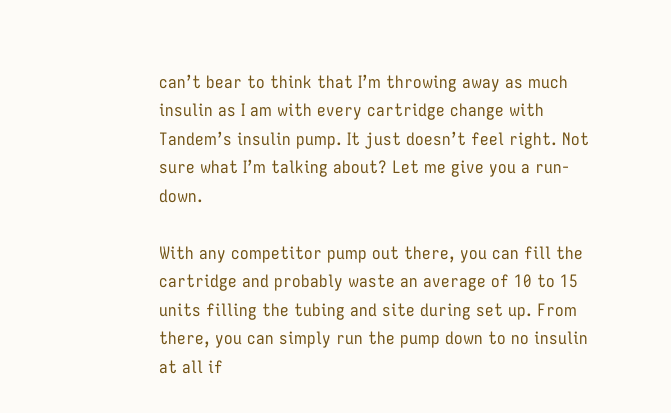can’t bear to think that I’m throwing away as much insulin as I am with every cartridge change with Tandem’s insulin pump. It just doesn’t feel right. Not sure what I’m talking about? Let me give you a run-down.

With any competitor pump out there, you can fill the cartridge and probably waste an average of 10 to 15 units filling the tubing and site during set up. From there, you can simply run the pump down to no insulin at all if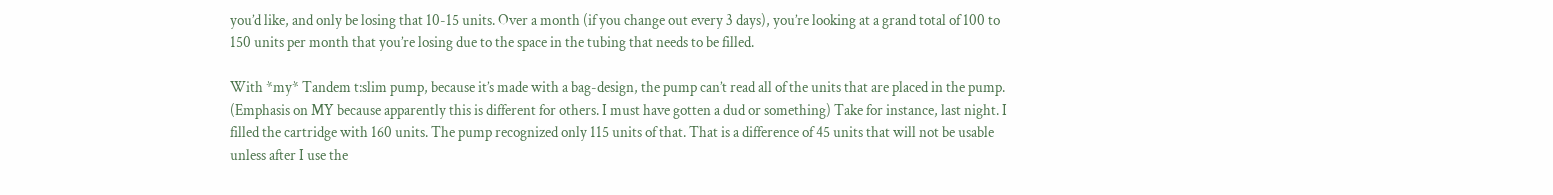you’d like, and only be losing that 10-15 units. Over a month (if you change out every 3 days), you’re looking at a grand total of 100 to 150 units per month that you’re losing due to the space in the tubing that needs to be filled.

With *my* Tandem t:slim pump, because it’s made with a bag-design, the pump can’t read all of the units that are placed in the pump. (Emphasis on MY because apparently this is different for others. I must have gotten a dud or something) Take for instance, last night. I filled the cartridge with 160 units. The pump recognized only 115 units of that. That is a difference of 45 units that will not be usable unless after I use the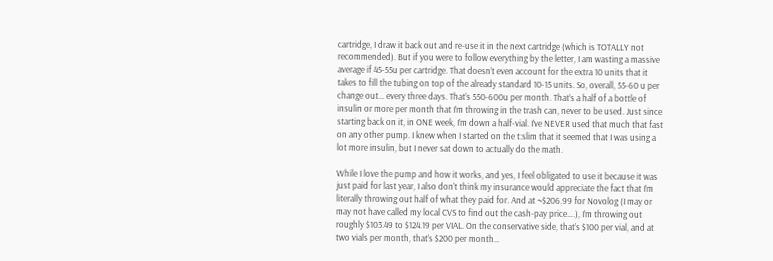cartridge, I draw it back out and re-use it in the next cartridge (which is TOTALLY not recommended). But if you were to follow everything by the letter, I am wasting a massive average if 45-55u per cartridge. That doesn’t even account for the extra 10 units that it takes to fill the tubing on top of the already standard 10-15 units. So, overall, 55-60 u per change out… every three days. That’s 550-600u per month. That’s a half of a bottle of insulin or more per month that I’m throwing in the trash can, never to be used. Just since starting back on it, in ONE week, I’m down a half-vial. I’ve NEVER used that much that fast on any other pump. I knew when I started on the t:slim that it seemed that I was using a lot more insulin, but I never sat down to actually do the math.

While I love the pump and how it works, and yes, I feel obligated to use it because it was just paid for last year, I also don’t think my insurance would appreciate the fact that I’m literally throwing out half of what they paid for. And at ~$206.99 for Novolog (I may or may not have called my local CVS to find out the cash-pay price….), I’m throwing out roughly $103.49 to $124.19 per VIAL. On the conservative side, that’s $100 per vial, and at two vials per month, that’s $200 per month…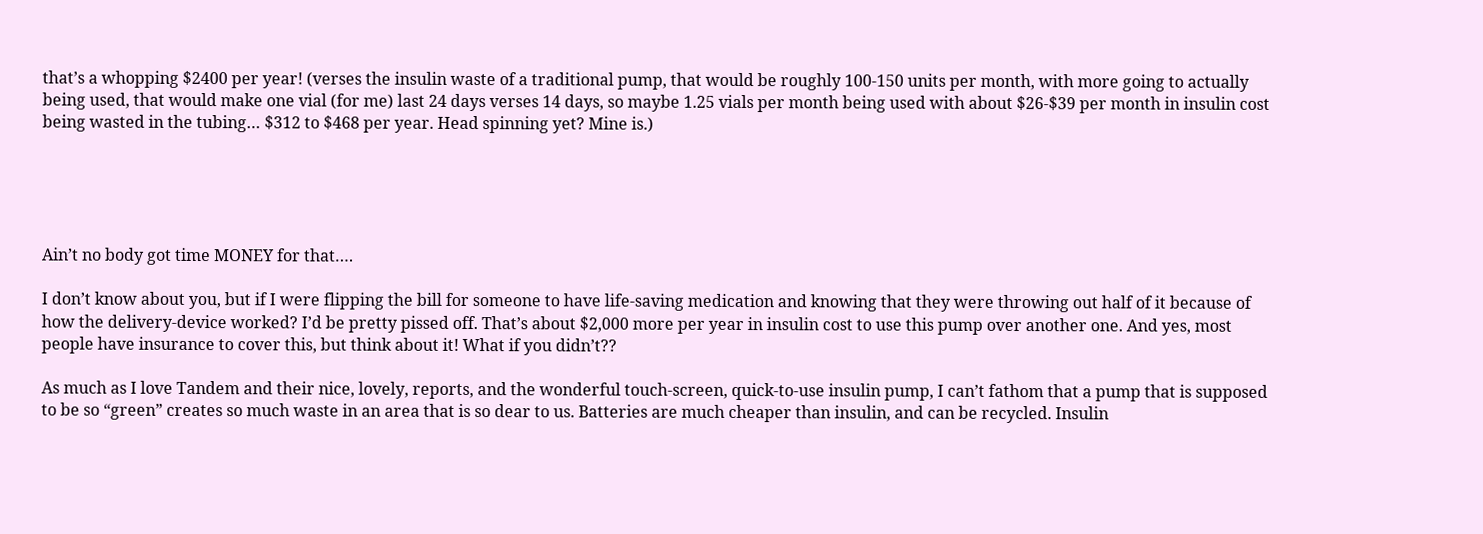that’s a whopping $2400 per year! (verses the insulin waste of a traditional pump, that would be roughly 100-150 units per month, with more going to actually being used, that would make one vial (for me) last 24 days verses 14 days, so maybe 1.25 vials per month being used with about $26-$39 per month in insulin cost being wasted in the tubing… $312 to $468 per year. Head spinning yet? Mine is.)





Ain’t no body got time MONEY for that….

I don’t know about you, but if I were flipping the bill for someone to have life-saving medication and knowing that they were throwing out half of it because of how the delivery-device worked? I’d be pretty pissed off. That’s about $2,000 more per year in insulin cost to use this pump over another one. And yes, most people have insurance to cover this, but think about it! What if you didn’t??

As much as I love Tandem and their nice, lovely, reports, and the wonderful touch-screen, quick-to-use insulin pump, I can’t fathom that a pump that is supposed to be so “green” creates so much waste in an area that is so dear to us. Batteries are much cheaper than insulin, and can be recycled. Insulin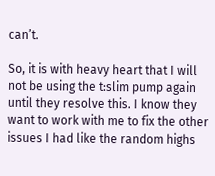can’t.

So, it is with heavy heart that I will not be using the t:slim pump again until they resolve this. I know they want to work with me to fix the other issues I had like the random highs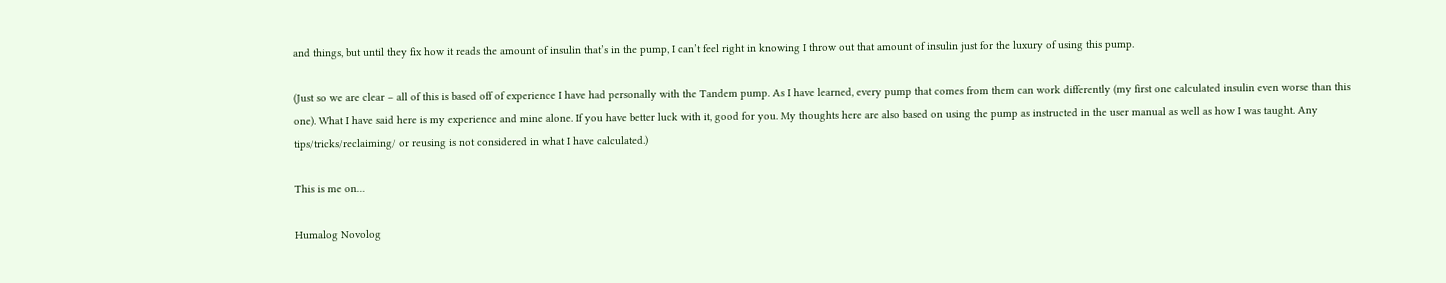and things, but until they fix how it reads the amount of insulin that’s in the pump, I can’t feel right in knowing I throw out that amount of insulin just for the luxury of using this pump.

(Just so we are clear – all of this is based off of experience I have had personally with the Tandem pump. As I have learned, every pump that comes from them can work differently (my first one calculated insulin even worse than this one). What I have said here is my experience and mine alone. If you have better luck with it, good for you. My thoughts here are also based on using the pump as instructed in the user manual as well as how I was taught. Any tips/tricks/reclaiming/ or reusing is not considered in what I have calculated.)

This is me on…

Humalog Novolog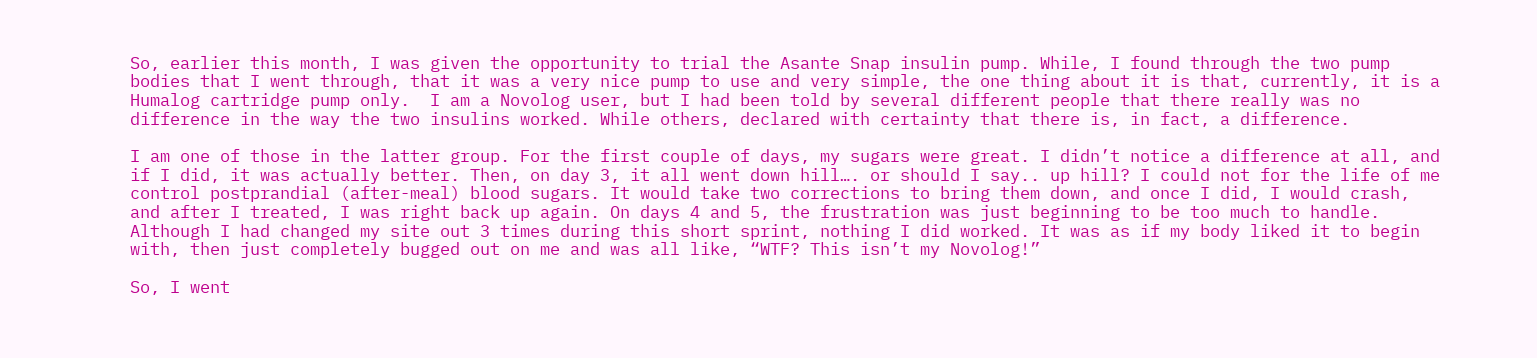So, earlier this month, I was given the opportunity to trial the Asante Snap insulin pump. While, I found through the two pump bodies that I went through, that it was a very nice pump to use and very simple, the one thing about it is that, currently, it is a Humalog cartridge pump only.  I am a Novolog user, but I had been told by several different people that there really was no difference in the way the two insulins worked. While others, declared with certainty that there is, in fact, a difference.

I am one of those in the latter group. For the first couple of days, my sugars were great. I didn’t notice a difference at all, and if I did, it was actually better. Then, on day 3, it all went down hill…. or should I say.. up hill? I could not for the life of me control postprandial (after-meal) blood sugars. It would take two corrections to bring them down, and once I did, I would crash, and after I treated, I was right back up again. On days 4 and 5, the frustration was just beginning to be too much to handle. Although I had changed my site out 3 times during this short sprint, nothing I did worked. It was as if my body liked it to begin with, then just completely bugged out on me and was all like, “WTF? This isn’t my Novolog!”

So, I went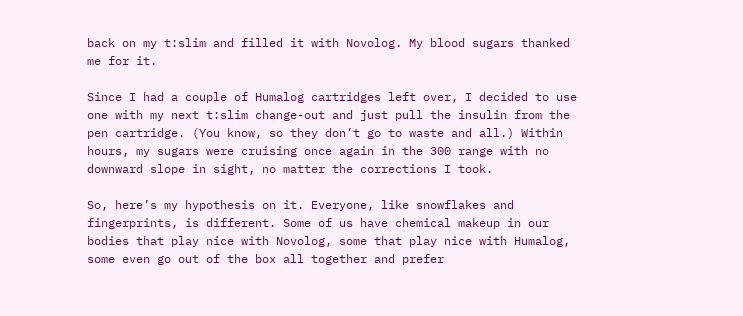back on my t:slim and filled it with Novolog. My blood sugars thanked me for it.

Since I had a couple of Humalog cartridges left over, I decided to use one with my next t:slim change-out and just pull the insulin from the pen cartridge. (You know, so they don’t go to waste and all.) Within hours, my sugars were cruising once again in the 300 range with no downward slope in sight, no matter the corrections I took.

So, here’s my hypothesis on it. Everyone, like snowflakes and fingerprints, is different. Some of us have chemical makeup in our bodies that play nice with Novolog, some that play nice with Humalog, some even go out of the box all together and prefer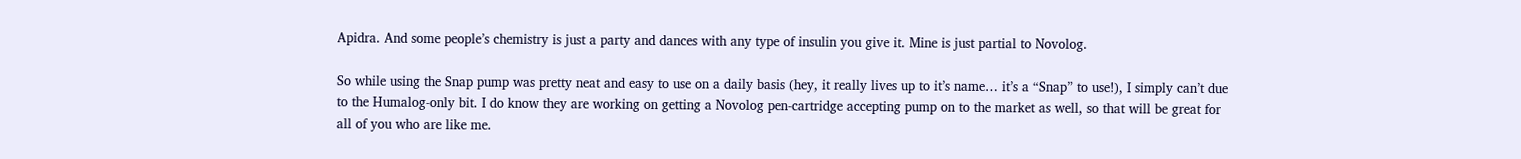Apidra. And some people’s chemistry is just a party and dances with any type of insulin you give it. Mine is just partial to Novolog.

So while using the Snap pump was pretty neat and easy to use on a daily basis (hey, it really lives up to it’s name… it’s a “Snap” to use!), I simply can’t due to the Humalog-only bit. I do know they are working on getting a Novolog pen-cartridge accepting pump on to the market as well, so that will be great for all of you who are like me.